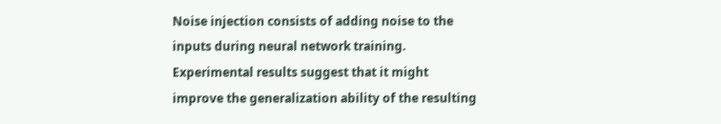Noise injection consists of adding noise to the inputs during neural network training. Experimental results suggest that it might improve the generalization ability of the resulting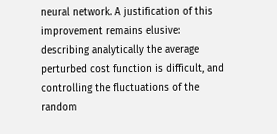neural network. A justification of this improvement remains elusive: describing analytically the average perturbed cost function is difficult, and controlling the fluctuations of the random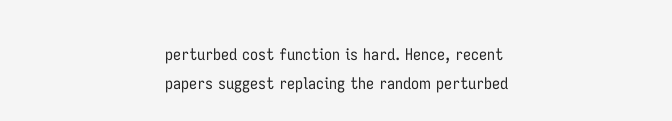perturbed cost function is hard. Hence, recent papers suggest replacing the random perturbed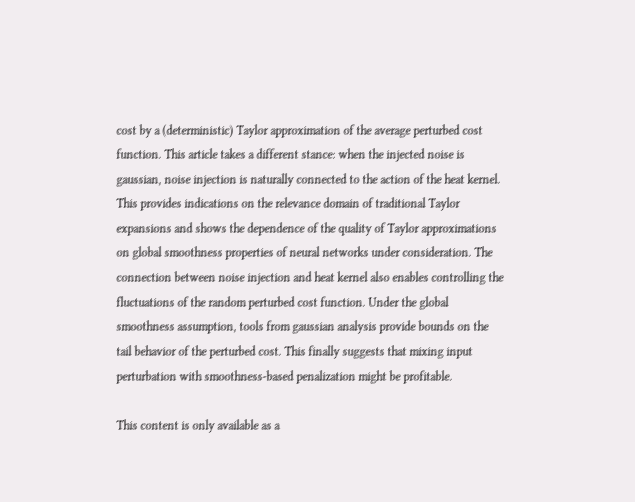cost by a (deterministic) Taylor approximation of the average perturbed cost function. This article takes a different stance: when the injected noise is gaussian, noise injection is naturally connected to the action of the heat kernel. This provides indications on the relevance domain of traditional Taylor expansions and shows the dependence of the quality of Taylor approximations on global smoothness properties of neural networks under consideration. The connection between noise injection and heat kernel also enables controlling the fluctuations of the random perturbed cost function. Under the global smoothness assumption, tools from gaussian analysis provide bounds on the tail behavior of the perturbed cost. This finally suggests that mixing input perturbation with smoothness-based penalization might be profitable.

This content is only available as a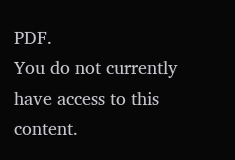PDF.
You do not currently have access to this content.